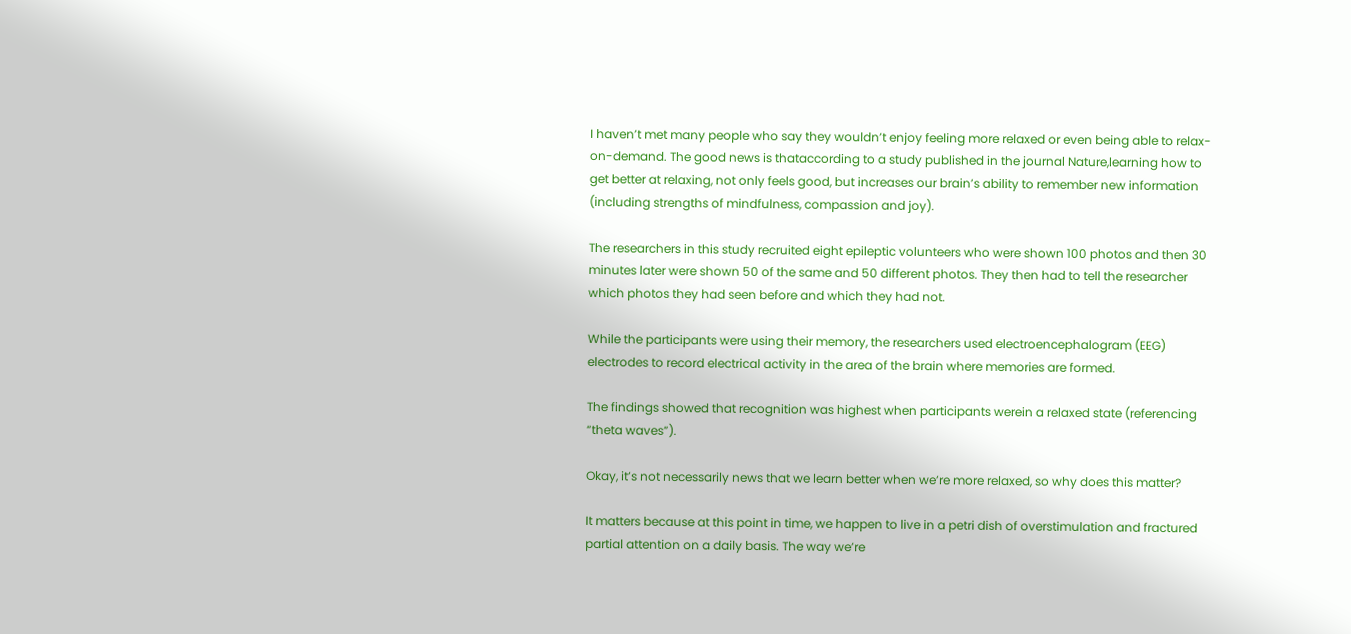I haven’t met many people who say they wouldn’t enjoy feeling more relaxed or even being able to relax-on-demand. The good news is thataccording to a study published in the journal Nature,learning how to get better at relaxing, not only feels good, but increases our brain’s ability to remember new information (including strengths of mindfulness, compassion and joy).

The researchers in this study recruited eight epileptic volunteers who were shown 100 photos and then 30 minutes later were shown 50 of the same and 50 different photos. They then had to tell the researcher which photos they had seen before and which they had not.

While the participants were using their memory, the researchers used electroencephalogram (EEG) electrodes to record electrical activity in the area of the brain where memories are formed.

The findings showed that recognition was highest when participants werein a relaxed state (referencing “theta waves”).

Okay, it’s not necessarily news that we learn better when we’re more relaxed, so why does this matter?

It matters because at this point in time, we happen to live in a petri dish of overstimulation and fractured partial attention on a daily basis. The way we’re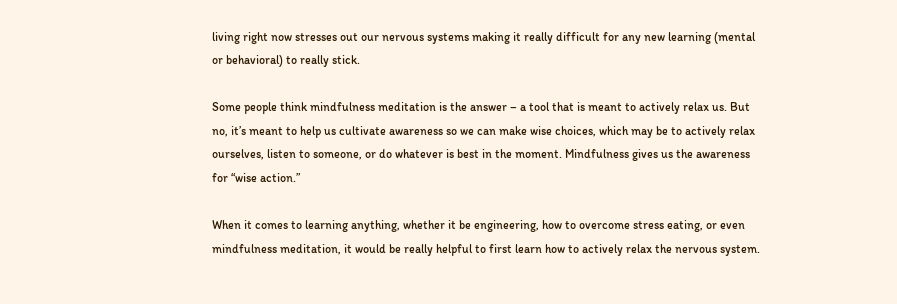living right now stresses out our nervous systems making it really difficult for any new learning (mental or behavioral) to really stick.

Some people think mindfulness meditation is the answer – a tool that is meant to actively relax us. But no, it’s meant to help us cultivate awareness so we can make wise choices, which may be to actively relax ourselves, listen to someone, or do whatever is best in the moment. Mindfulness gives us the awareness for “wise action.”

When it comes to learning anything, whether it be engineering, how to overcome stress eating, or even mindfulness meditation, it would be really helpful to first learn how to actively relax the nervous system.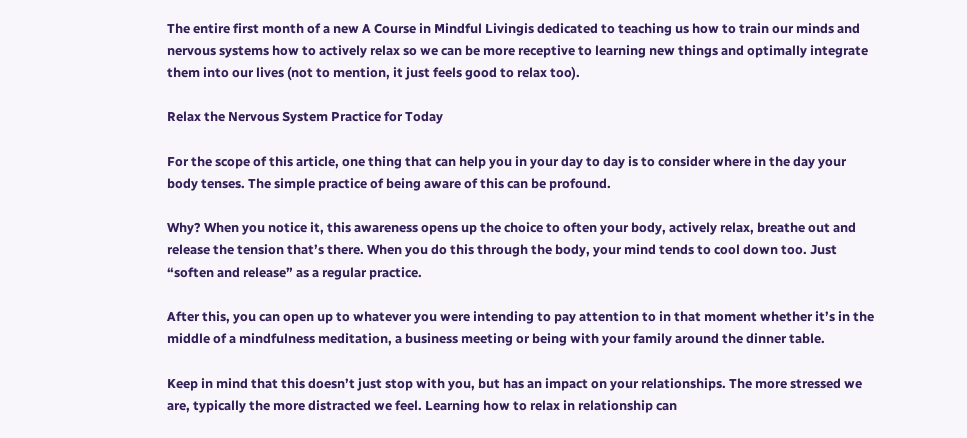The entire first month of a new A Course in Mindful Livingis dedicated to teaching us how to train our minds and nervous systems how to actively relax so we can be more receptive to learning new things and optimally integrate them into our lives (not to mention, it just feels good to relax too).

Relax the Nervous System Practice for Today

For the scope of this article, one thing that can help you in your day to day is to consider where in the day your body tenses. The simple practice of being aware of this can be profound.

Why? When you notice it, this awareness opens up the choice to often your body, actively relax, breathe out and release the tension that’s there. When you do this through the body, your mind tends to cool down too. Just “soften and release” as a regular practice.

After this, you can open up to whatever you were intending to pay attention to in that moment whether it’s in the middle of a mindfulness meditation, a business meeting or being with your family around the dinner table.

Keep in mind that this doesn’t just stop with you, but has an impact on your relationships. The more stressed we are, typically the more distracted we feel. Learning how to relax in relationship can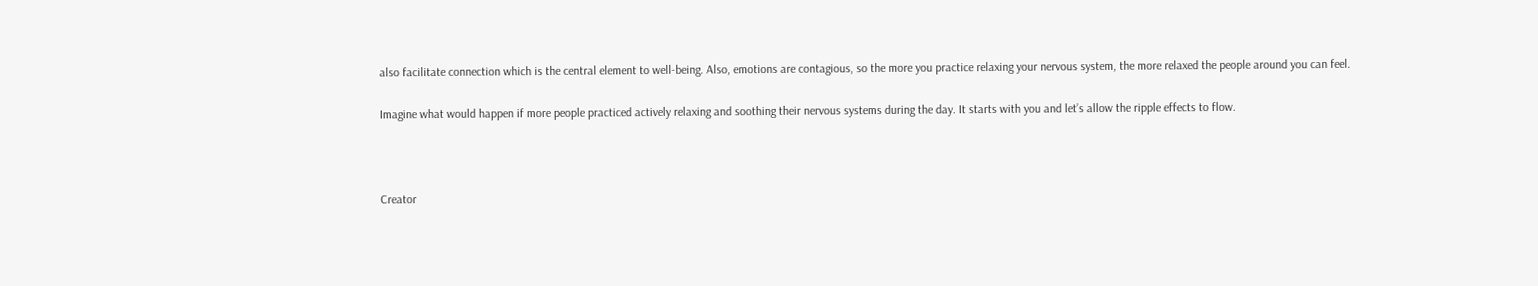also facilitate connection which is the central element to well-being. Also, emotions are contagious, so the more you practice relaxing your nervous system, the more relaxed the people around you can feel.

Imagine what would happen if more people practiced actively relaxing and soothing their nervous systems during the day. It starts with you and let’s allow the ripple effects to flow.



Creator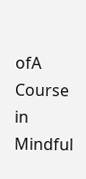ofA Course in Mindful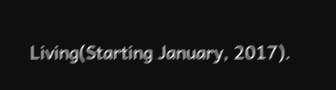Living(Starting January, 2017).